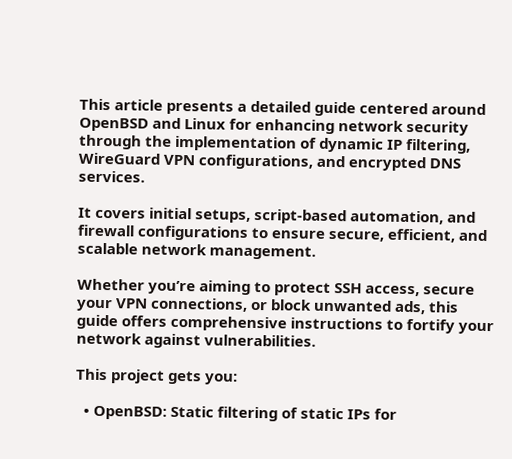This article presents a detailed guide centered around OpenBSD and Linux for enhancing network security through the implementation of dynamic IP filtering, WireGuard VPN configurations, and encrypted DNS services.

It covers initial setups, script-based automation, and firewall configurations to ensure secure, efficient, and scalable network management.

Whether you’re aiming to protect SSH access, secure your VPN connections, or block unwanted ads, this guide offers comprehensive instructions to fortify your network against vulnerabilities.

This project gets you:

  • OpenBSD: Static filtering of static IPs for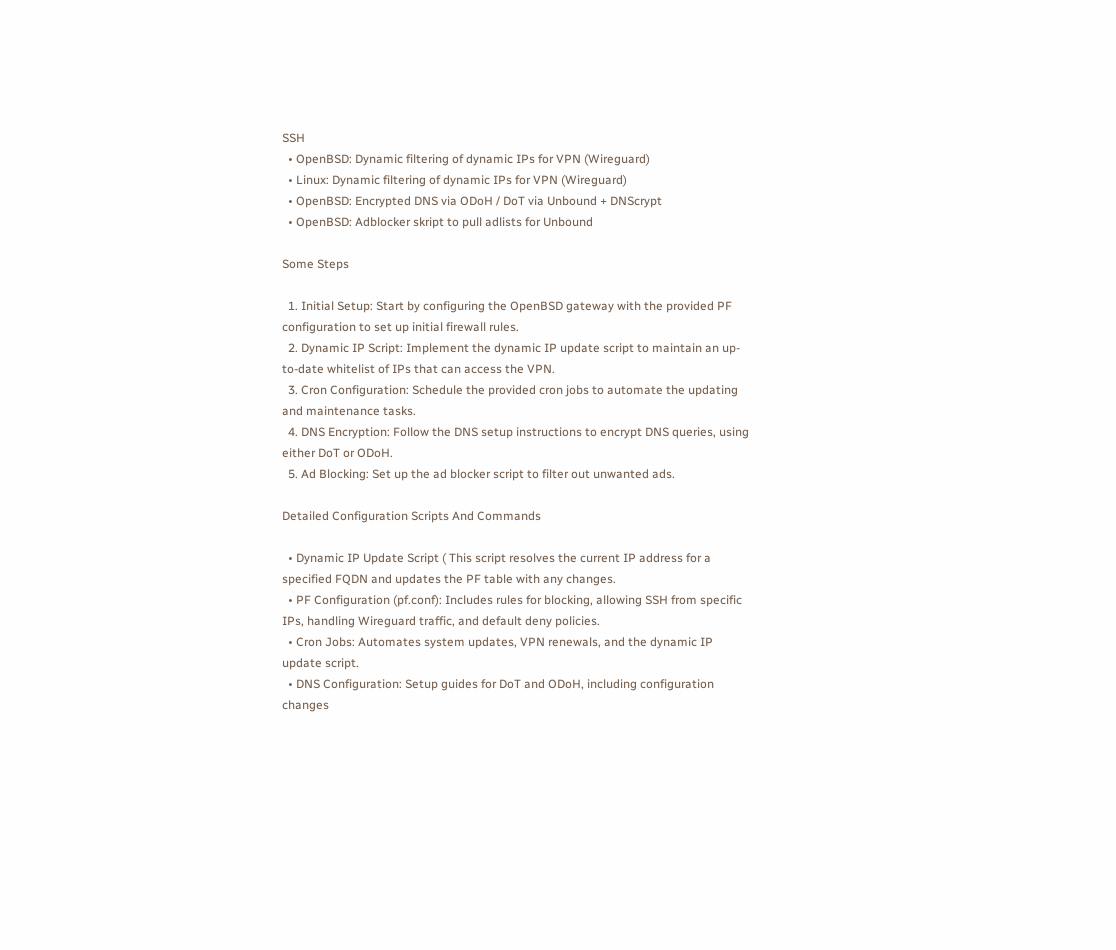SSH
  • OpenBSD: Dynamic filtering of dynamic IPs for VPN (Wireguard)
  • Linux: Dynamic filtering of dynamic IPs for VPN (Wireguard)
  • OpenBSD: Encrypted DNS via ODoH / DoT via Unbound + DNScrypt
  • OpenBSD: Adblocker skript to pull adlists for Unbound

Some Steps

  1. Initial Setup: Start by configuring the OpenBSD gateway with the provided PF configuration to set up initial firewall rules.
  2. Dynamic IP Script: Implement the dynamic IP update script to maintain an up-to-date whitelist of IPs that can access the VPN.
  3. Cron Configuration: Schedule the provided cron jobs to automate the updating and maintenance tasks.
  4. DNS Encryption: Follow the DNS setup instructions to encrypt DNS queries, using either DoT or ODoH.
  5. Ad Blocking: Set up the ad blocker script to filter out unwanted ads.

Detailed Configuration Scripts And Commands

  • Dynamic IP Update Script ( This script resolves the current IP address for a specified FQDN and updates the PF table with any changes.
  • PF Configuration (pf.conf): Includes rules for blocking, allowing SSH from specific IPs, handling Wireguard traffic, and default deny policies.
  • Cron Jobs: Automates system updates, VPN renewals, and the dynamic IP update script.
  • DNS Configuration: Setup guides for DoT and ODoH, including configuration changes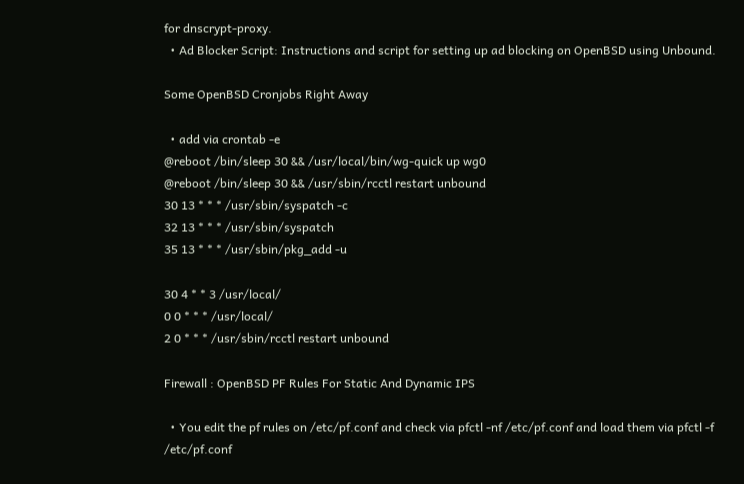for dnscrypt-proxy.
  • Ad Blocker Script: Instructions and script for setting up ad blocking on OpenBSD using Unbound.

Some OpenBSD Cronjobs Right Away

  • add via crontab -e
@reboot /bin/sleep 30 && /usr/local/bin/wg-quick up wg0
@reboot /bin/sleep 30 && /usr/sbin/rcctl restart unbound
30 13 * * * /usr/sbin/syspatch -c
32 13 * * * /usr/sbin/syspatch
35 13 * * * /usr/sbin/pkg_add -u

30 4 * * 3 /usr/local/
0 0 * * * /usr/local/
2 0 * * * /usr/sbin/rcctl restart unbound

Firewall : OpenBSD PF Rules For Static And Dynamic IPS

  • You edit the pf rules on /etc/pf.conf and check via pfctl -nf /etc/pf.conf and load them via pfctl -f /etc/pf.conf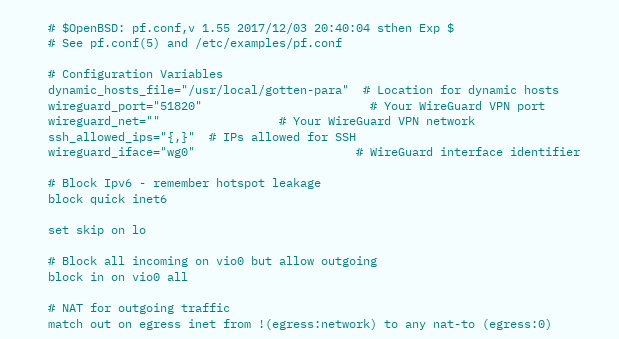# $OpenBSD: pf.conf,v 1.55 2017/12/03 20:40:04 sthen Exp $
# See pf.conf(5) and /etc/examples/pf.conf

# Configuration Variables
dynamic_hosts_file="/usr/local/gotten-para"  # Location for dynamic hosts
wireguard_port="51820"                        # Your WireGuard VPN port
wireguard_net=""                 # Your WireGuard VPN network
ssh_allowed_ips="{,}"  # IPs allowed for SSH
wireguard_iface="wg0"                       # WireGuard interface identifier

# Block Ipv6 - remember hotspot leakage
block quick inet6

set skip on lo

# Block all incoming on vio0 but allow outgoing
block in on vio0 all

# NAT for outgoing traffic
match out on egress inet from !(egress:network) to any nat-to (egress:0)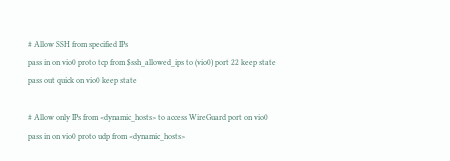# Allow SSH from specified IPs
pass in on vio0 proto tcp from $ssh_allowed_ips to (vio0) port 22 keep state
pass out quick on vio0 keep state

# Allow only IPs from <dynamic_hosts> to access WireGuard port on vio0
pass in on vio0 proto udp from <dynamic_hosts>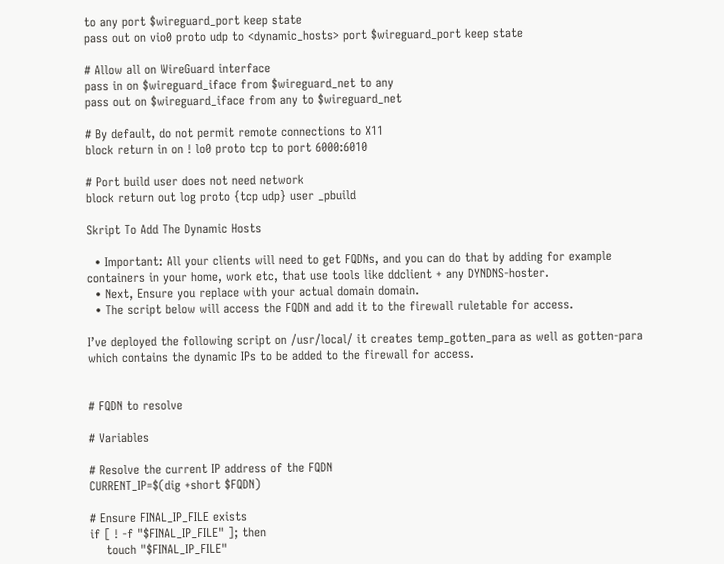to any port $wireguard_port keep state
pass out on vio0 proto udp to <dynamic_hosts> port $wireguard_port keep state

# Allow all on WireGuard interface
pass in on $wireguard_iface from $wireguard_net to any
pass out on $wireguard_iface from any to $wireguard_net

# By default, do not permit remote connections to X11
block return in on ! lo0 proto tcp to port 6000:6010

# Port build user does not need network
block return out log proto {tcp udp} user _pbuild

Skript To Add The Dynamic Hosts

  • Important: All your clients will need to get FQDNs, and you can do that by adding for example containers in your home, work etc, that use tools like ddclient + any DYNDNS-hoster.
  • Next, Ensure you replace with your actual domain domain.
  • The script below will access the FQDN and add it to the firewall ruletable for access.

I’ve deployed the following script on /usr/local/ it creates temp_gotten_para as well as gotten-para which contains the dynamic IPs to be added to the firewall for access.


# FQDN to resolve

# Variables

# Resolve the current IP address of the FQDN
CURRENT_IP=$(dig +short $FQDN)

# Ensure FINAL_IP_FILE exists
if [ ! -f "$FINAL_IP_FILE" ]; then
    touch "$FINAL_IP_FILE"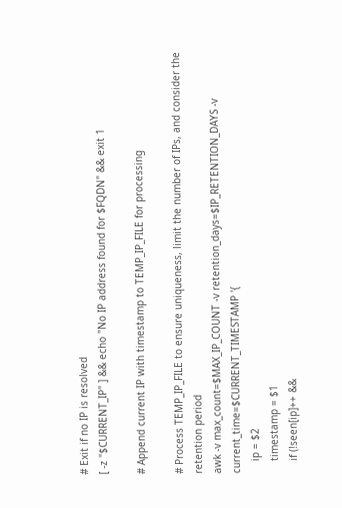# Exit if no IP is resolved
[ -z "$CURRENT_IP" ] && echo "No IP address found for $FQDN" && exit 1

# Append current IP with timestamp to TEMP_IP_FILE for processing

# Process TEMP_IP_FILE to ensure uniqueness, limit the number of IPs, and consider the retention period
awk -v max_count=$MAX_IP_COUNT -v retention_days=$IP_RETENTION_DAYS -v current_time=$CURRENT_TIMESTAMP '{
    ip = $2
    timestamp = $1
    if (!seen[ip]++ &&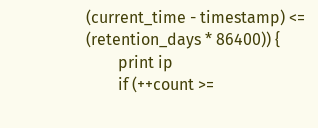(current_time - timestamp) <= (retention_days * 86400)) {
        print ip
        if (++count >=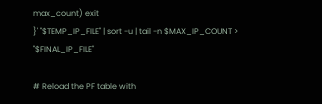max_count) exit
}' "$TEMP_IP_FILE" | sort -u | tail -n $MAX_IP_COUNT > "$FINAL_IP_FILE"

# Reload the PF table with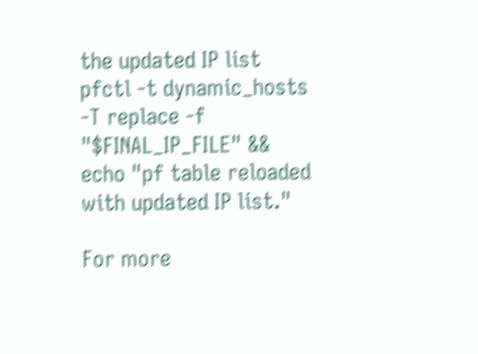the updated IP list
pfctl -t dynamic_hosts -T replace -f "$FINAL_IP_FILE" && echo "pf table reloaded with updated IP list."

For more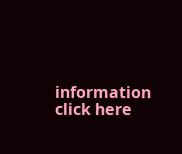information click here